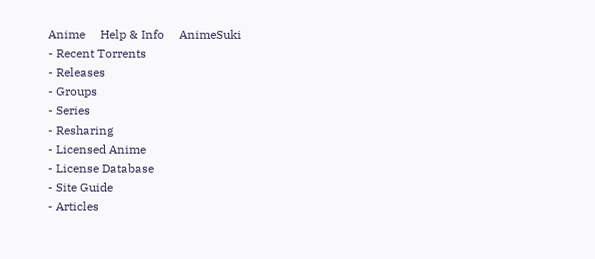Anime     Help & Info     AnimeSuki
- Recent Torrents
- Releases
- Groups
- Series
- Resharing
- Licensed Anime
- License Database
- Site Guide
- Articles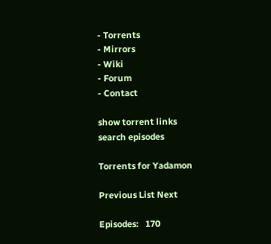- Torrents
- Mirrors
- Wiki
- Forum
- Contact

show torrent links
search episodes

Torrents for Yadamon

Previous List Next

Episodes:   170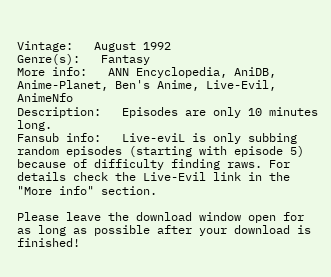Vintage:   August 1992
Genre(s):   Fantasy
More info:   ANN Encyclopedia, AniDB, Anime-Planet, Ben's Anime, Live-Evil, AnimeNfo
Description:   Episodes are only 10 minutes long.
Fansub info:   Live-eviL is only subbing random episodes (starting with episode 5) because of difficulty finding raws. For details check the Live-Evil link in the "More info" section.

Please leave the download window open for as long as possible after your download is finished!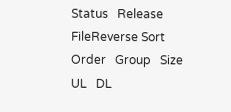Status   Release   FileReverse Sort Order   Group   Size   UL   DL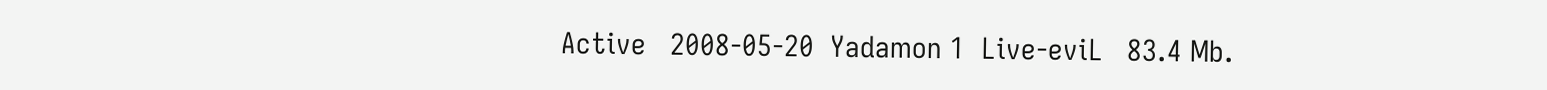Active   2008-05-20  Yadamon 1  Live-eviL   83.4 Mb.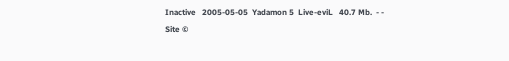Inactive   2005-05-05  Yadamon 5  Live-eviL   40.7 Mb.  - -
Site ©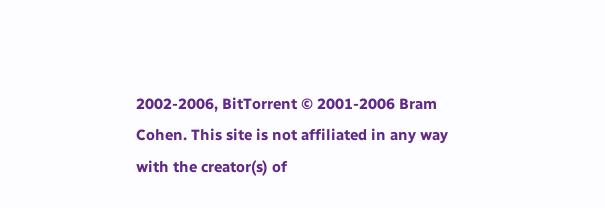2002-2006, BitTorrent © 2001-2006 Bram Cohen. This site is not affiliated in any way with the creator(s) of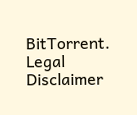BitTorrent. Legal Disclaimer